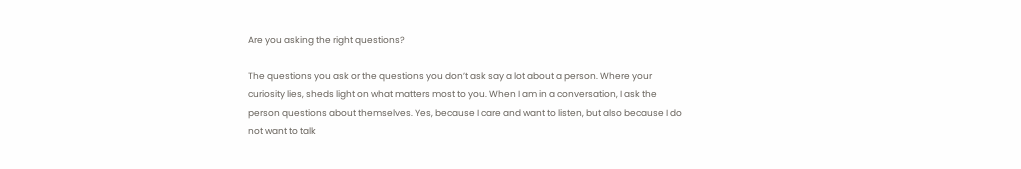Are you asking the right questions?

The questions you ask or the questions you don’t ask say a lot about a person. Where your curiosity lies, sheds light on what matters most to you. When I am in a conversation, I ask the person questions about themselves. Yes, because I care and want to listen, but also because I do not want to talk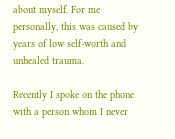about myself. For me personally, this was caused by years of low self-worth and unhealed trauma.

Recently I spoke on the phone with a person whom I never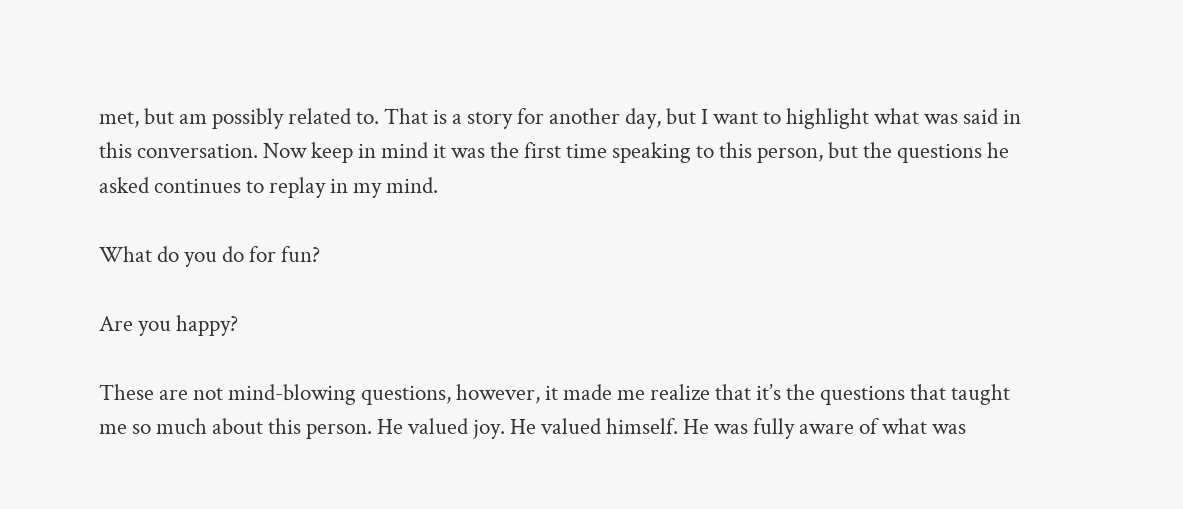met, but am possibly related to. That is a story for another day, but I want to highlight what was said in this conversation. Now keep in mind it was the first time speaking to this person, but the questions he asked continues to replay in my mind.

What do you do for fun?

Are you happy?

These are not mind-blowing questions, however, it made me realize that it’s the questions that taught me so much about this person. He valued joy. He valued himself. He was fully aware of what was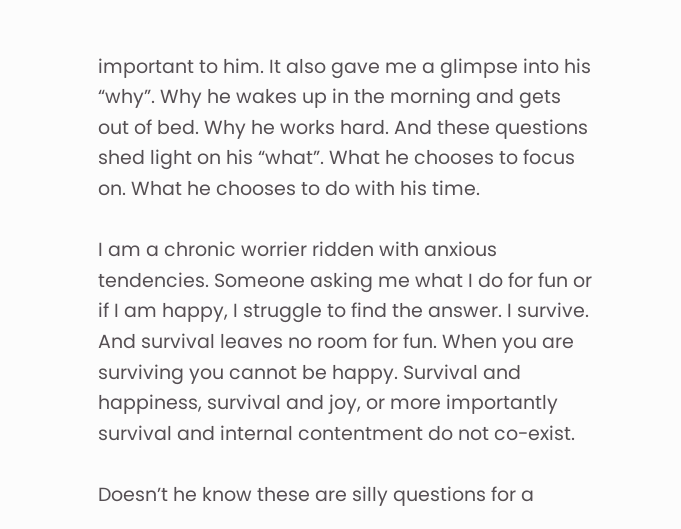important to him. It also gave me a glimpse into his “why”. Why he wakes up in the morning and gets out of bed. Why he works hard. And these questions shed light on his “what”. What he chooses to focus on. What he chooses to do with his time.

I am a chronic worrier ridden with anxious tendencies. Someone asking me what I do for fun or if I am happy, I struggle to find the answer. I survive. And survival leaves no room for fun. When you are surviving you cannot be happy. Survival and happiness, survival and joy, or more importantly survival and internal contentment do not co-exist.

Doesn’t he know these are silly questions for a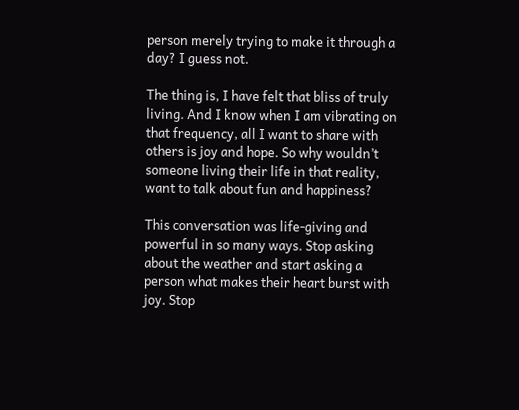person merely trying to make it through a day? I guess not.

The thing is, I have felt that bliss of truly living. And I know when I am vibrating on that frequency, all I want to share with others is joy and hope. So why wouldn’t someone living their life in that reality, want to talk about fun and happiness?

This conversation was life-giving and powerful in so many ways. Stop asking about the weather and start asking a person what makes their heart burst with joy. Stop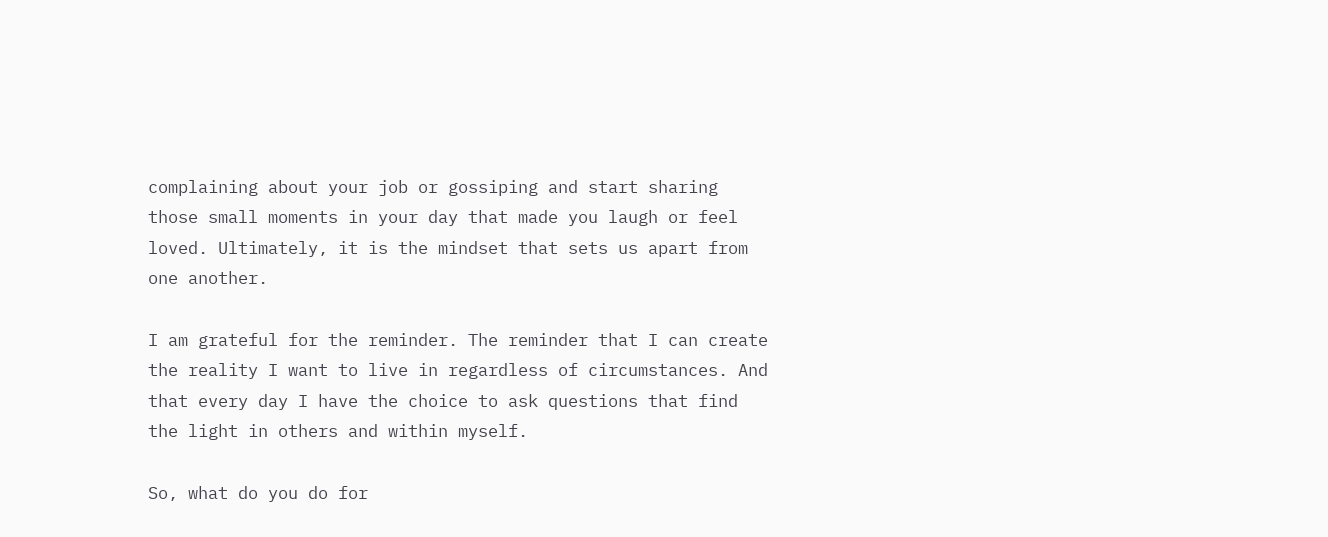complaining about your job or gossiping and start sharing those small moments in your day that made you laugh or feel loved. Ultimately, it is the mindset that sets us apart from one another.

I am grateful for the reminder. The reminder that I can create the reality I want to live in regardless of circumstances. And that every day I have the choice to ask questions that find the light in others and within myself.

So, what do you do for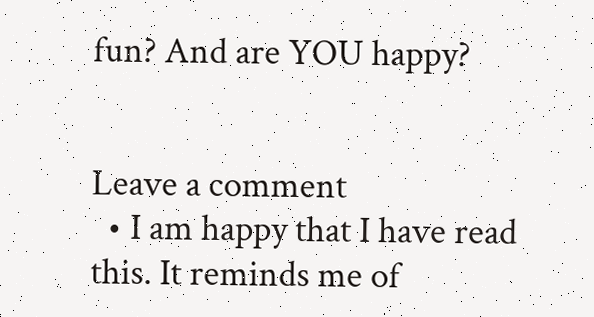fun? And are YOU happy?


Leave a comment
  • I am happy that I have read this. It reminds me of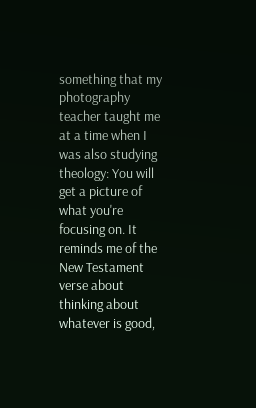something that my photography teacher taught me at a time when I was also studying theology: You will get a picture of what you're focusing on. It reminds me of the New Testament verse about thinking about whatever is good,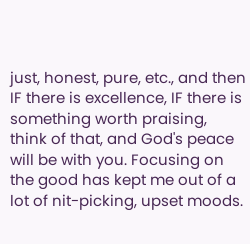just, honest, pure, etc., and then IF there is excellence, IF there is something worth praising, think of that, and God's peace will be with you. Focusing on the good has kept me out of a lot of nit-picking, upset moods.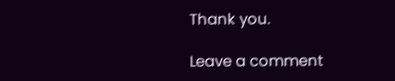Thank you.

Leave a comment